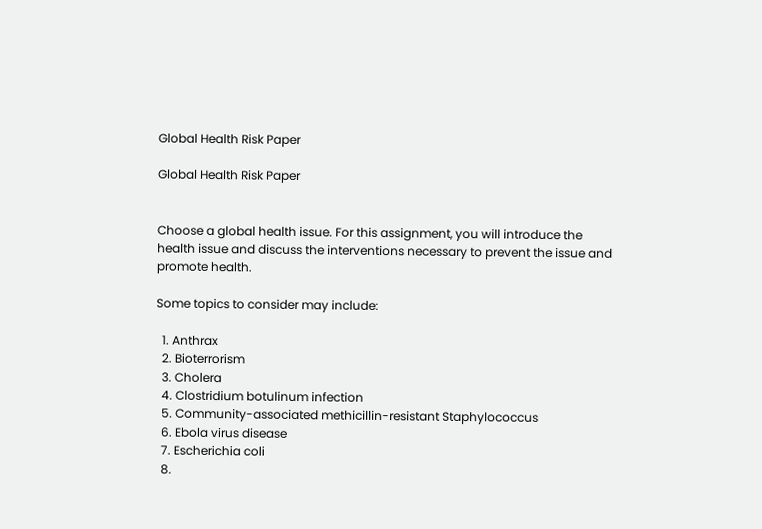Global Health Risk Paper

Global Health Risk Paper


Choose a global health issue. For this assignment, you will introduce the health issue and discuss the interventions necessary to prevent the issue and promote health.

Some topics to consider may include:

  1. Anthrax
  2. Bioterrorism
  3. Cholera
  4. Clostridium botulinum infection
  5. Community-associated methicillin-resistant Staphylococcus
  6. Ebola virus disease
  7. Escherichia coli
  8.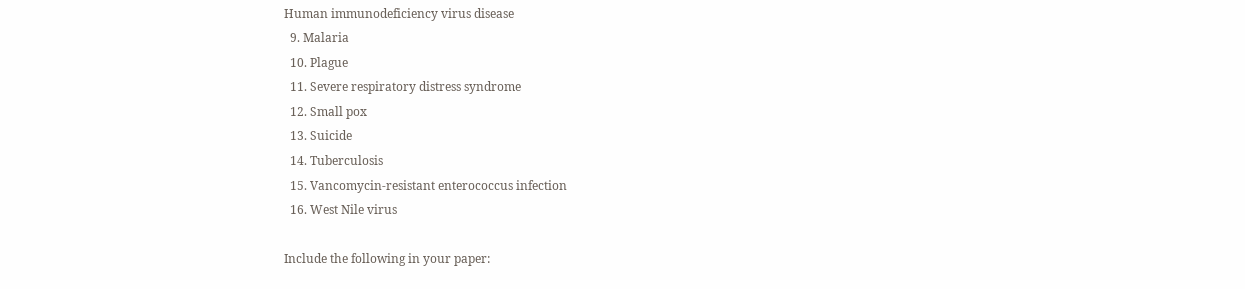Human immunodeficiency virus disease
  9. Malaria
  10. Plague
  11. Severe respiratory distress syndrome
  12. Small pox
  13. Suicide
  14. Tuberculosis
  15. Vancomycin-resistant enterococcus infection
  16. West Nile virus

Include the following in your paper: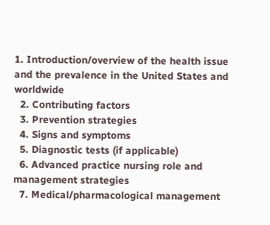1. Introduction/overview of the health issue and the prevalence in the United States and worldwide
  2. Contributing factors
  3. Prevention strategies
  4. Signs and symptoms
  5. Diagnostic tests (if applicable)
  6. Advanced practice nursing role and management strategies
  7. Medical/pharmacological management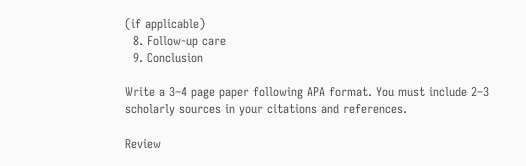(if applicable)
  8. Follow-up care
  9. Conclusion

Write a 3–4 page paper following APA format. You must include 2–3 scholarly sources in your citations and references.

Review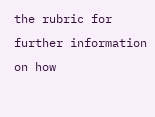the rubric for further information on how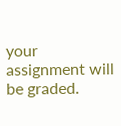your assignment will be graded.